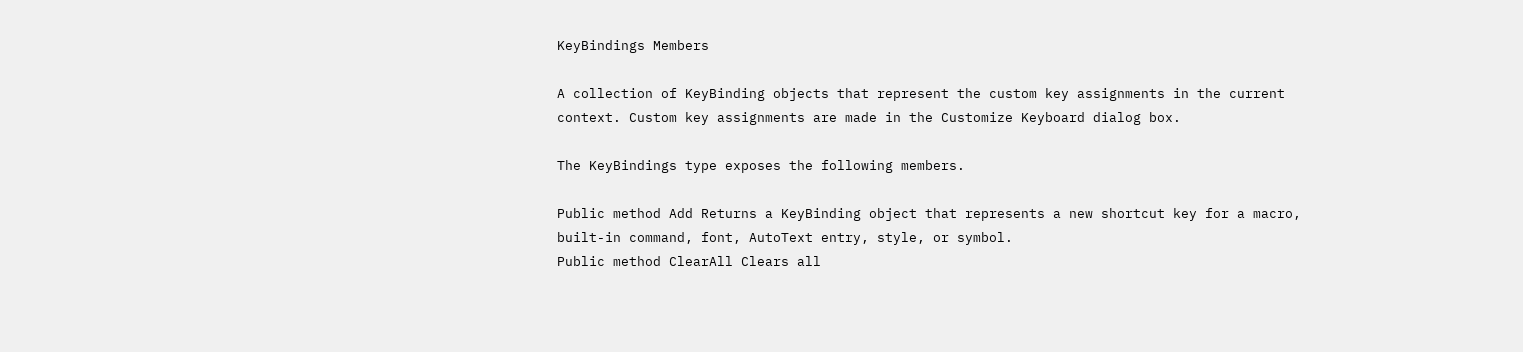KeyBindings Members

A collection of KeyBinding objects that represent the custom key assignments in the current context. Custom key assignments are made in the Customize Keyboard dialog box.

The KeyBindings type exposes the following members.

Public method Add Returns a KeyBinding object that represents a new shortcut key for a macro, built-in command, font, AutoText entry, style, or symbol.
Public method ClearAll Clears all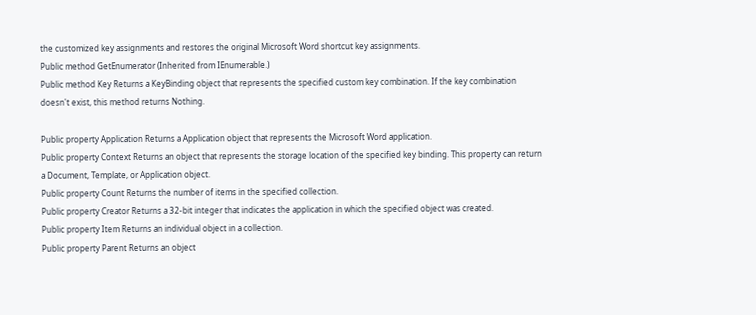the customized key assignments and restores the original Microsoft Word shortcut key assignments.
Public method GetEnumerator (Inherited from IEnumerable.)
Public method Key Returns a KeyBinding object that represents the specified custom key combination. If the key combination doesn't exist, this method returns Nothing.

Public property Application Returns a Application object that represents the Microsoft Word application.
Public property Context Returns an object that represents the storage location of the specified key binding. This property can return a Document, Template, or Application object.
Public property Count Returns the number of items in the specified collection.
Public property Creator Returns a 32-bit integer that indicates the application in which the specified object was created.
Public property Item Returns an individual object in a collection.
Public property Parent Returns an object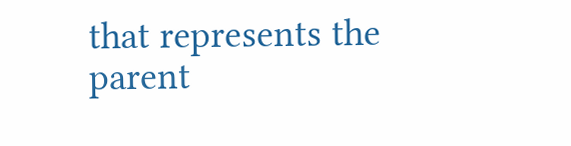that represents the parent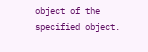object of the specified object.